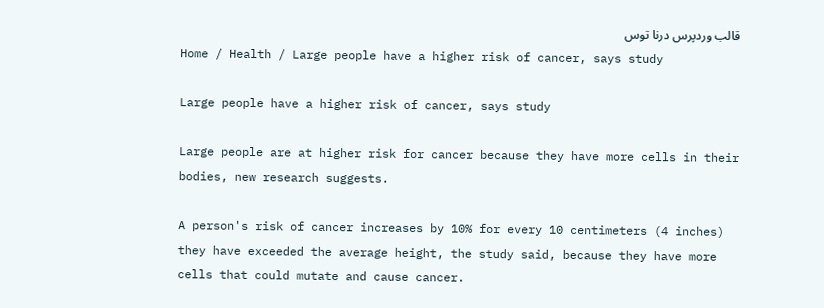قالب وردپرس درنا توس
Home / Health / Large people have a higher risk of cancer, says study

Large people have a higher risk of cancer, says study

Large people are at higher risk for cancer because they have more cells in their bodies, new research suggests.

A person's risk of cancer increases by 10% for every 10 centimeters (4 inches) they have exceeded the average height, the study said, because they have more cells that could mutate and cause cancer.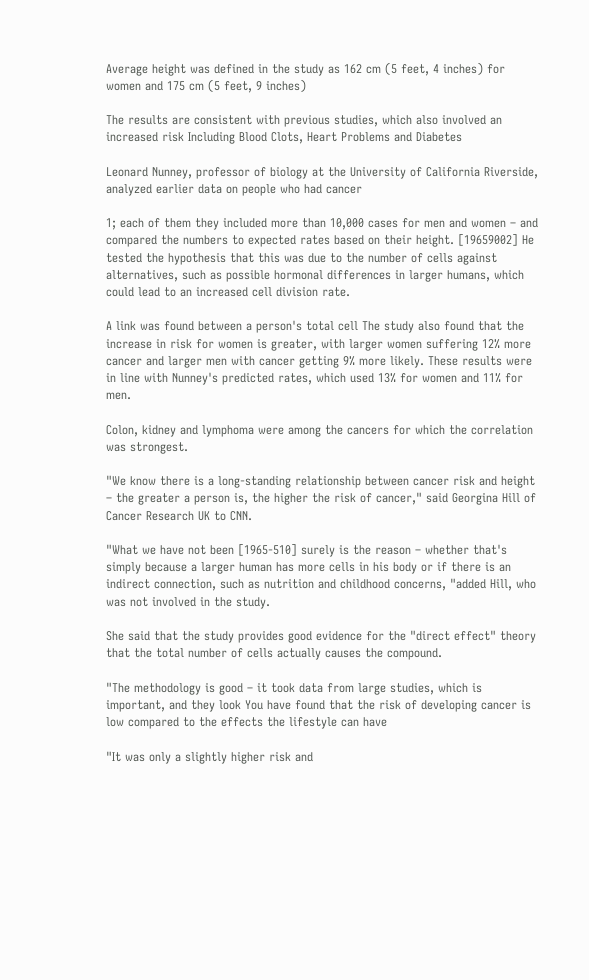Average height was defined in the study as 162 cm (5 feet, 4 inches) for women and 175 cm (5 feet, 9 inches)

The results are consistent with previous studies, which also involved an increased risk Including Blood Clots, Heart Problems and Diabetes

Leonard Nunney, professor of biology at the University of California Riverside, analyzed earlier data on people who had cancer

1; each of them they included more than 10,000 cases for men and women – and compared the numbers to expected rates based on their height. [19659002] He tested the hypothesis that this was due to the number of cells against alternatives, such as possible hormonal differences in larger humans, which could lead to an increased cell division rate.

A link was found between a person's total cell The study also found that the increase in risk for women is greater, with larger women suffering 12% more cancer and larger men with cancer getting 9% more likely. These results were in line with Nunney's predicted rates, which used 13% for women and 11% for men.

Colon, kidney and lymphoma were among the cancers for which the correlation was strongest.

"We know there is a long-standing relationship between cancer risk and height – the greater a person is, the higher the risk of cancer," said Georgina Hill of Cancer Research UK to CNN.

"What we have not been [1965-510] surely is the reason – whether that's simply because a larger human has more cells in his body or if there is an indirect connection, such as nutrition and childhood concerns, "added Hill, who was not involved in the study.

She said that the study provides good evidence for the "direct effect" theory that the total number of cells actually causes the compound.

"The methodology is good – it took data from large studies, which is important, and they look You have found that the risk of developing cancer is low compared to the effects the lifestyle can have

"It was only a slightly higher risk and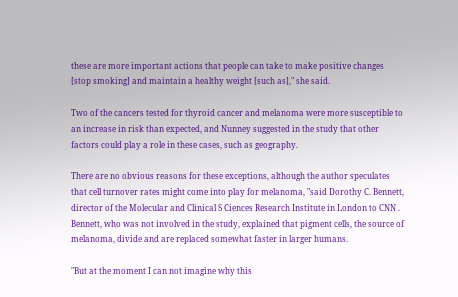these are more important actions that people can take to make positive changes [stop smoking] and maintain a healthy weight [such as]," she said.

Two of the cancers tested for thyroid cancer and melanoma were more susceptible to an increase in risk than expected, and Nunney suggested in the study that other factors could play a role in these cases, such as geography.

There are no obvious reasons for these exceptions, although the author speculates that cell turnover rates might come into play for melanoma, "said Dorothy C. Bennett, director of the Molecular and Clinical S Ciences Research Institute in London to CNN . Bennett, who was not involved in the study, explained that pigment cells, the source of melanoma, divide and are replaced somewhat faster in larger humans.

"But at the moment I can not imagine why this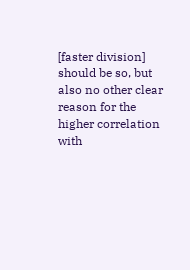[faster division] should be so, but also no other clear reason for the higher correlation with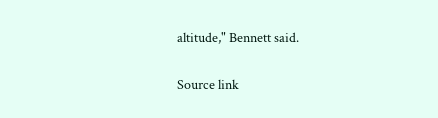altitude," Bennett said.

Source link